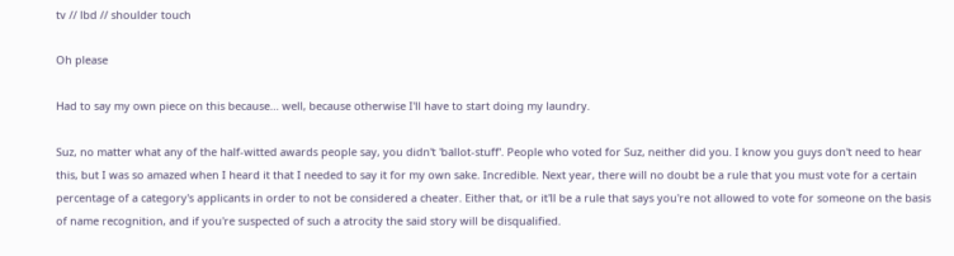tv // lbd // shoulder touch

Oh please

Had to say my own piece on this because... well, because otherwise I'll have to start doing my laundry.

Suz, no matter what any of the half-witted awards people say, you didn't 'ballot-stuff'. People who voted for Suz, neither did you. I know you guys don't need to hear this, but I was so amazed when I heard it that I needed to say it for my own sake. Incredible. Next year, there will no doubt be a rule that you must vote for a certain percentage of a category's applicants in order to not be considered a cheater. Either that, or it'll be a rule that says you're not allowed to vote for someone on the basis of name recognition, and if you're suspected of such a atrocity the said story will be disqualified.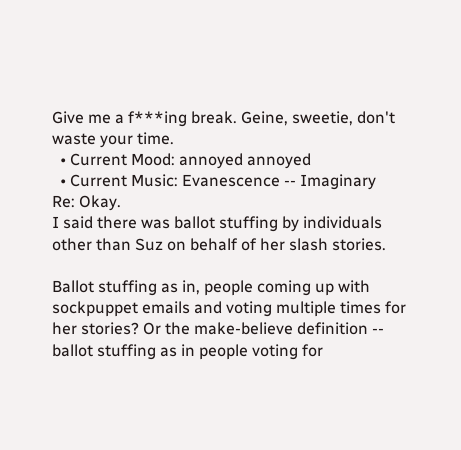Give me a f***ing break. Geine, sweetie, don't waste your time.
  • Current Mood: annoyed annoyed
  • Current Music: Evanescence -- Imaginary
Re: Okay.
I said there was ballot stuffing by individuals other than Suz on behalf of her slash stories.

Ballot stuffing as in, people coming up with sockpuppet emails and voting multiple times for her stories? Or the make-believe definition -- ballot stuffing as in people voting for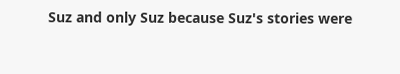Suz and only Suz because Suz's stories were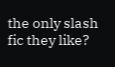the only slash fic they like?